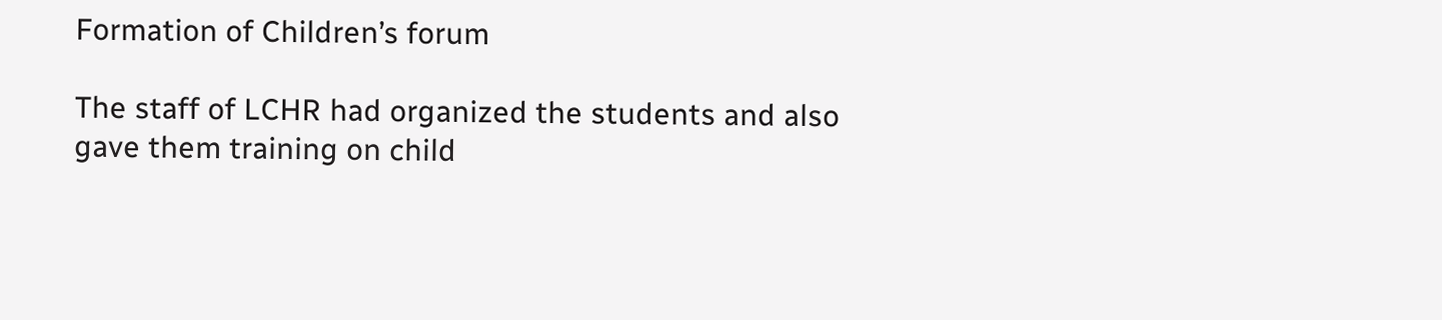Formation of Children’s forum

The staff of LCHR had organized the students and also gave them training on child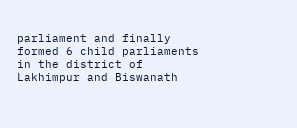parliament and finally formed 6 child parliaments in the district of Lakhimpur and Biswanath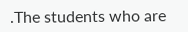.The students who are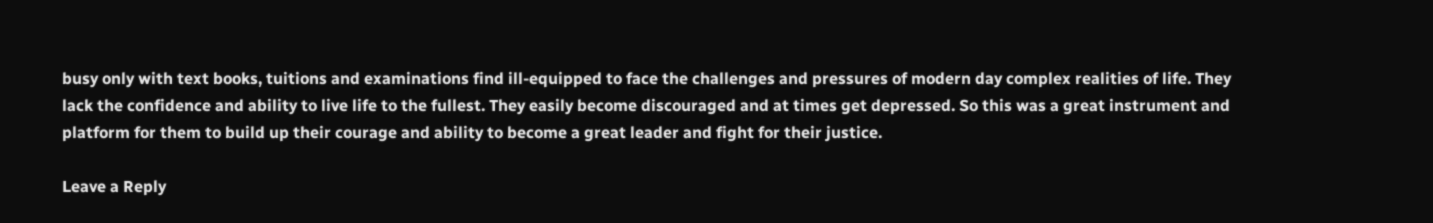busy only with text books, tuitions and examinations find ill-equipped to face the challenges and pressures of modern day complex realities of life. They lack the confidence and ability to live life to the fullest. They easily become discouraged and at times get depressed. So this was a great instrument and platform for them to build up their courage and ability to become a great leader and fight for their justice.

Leave a Reply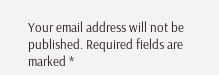Your email address will not be published. Required fields are marked *